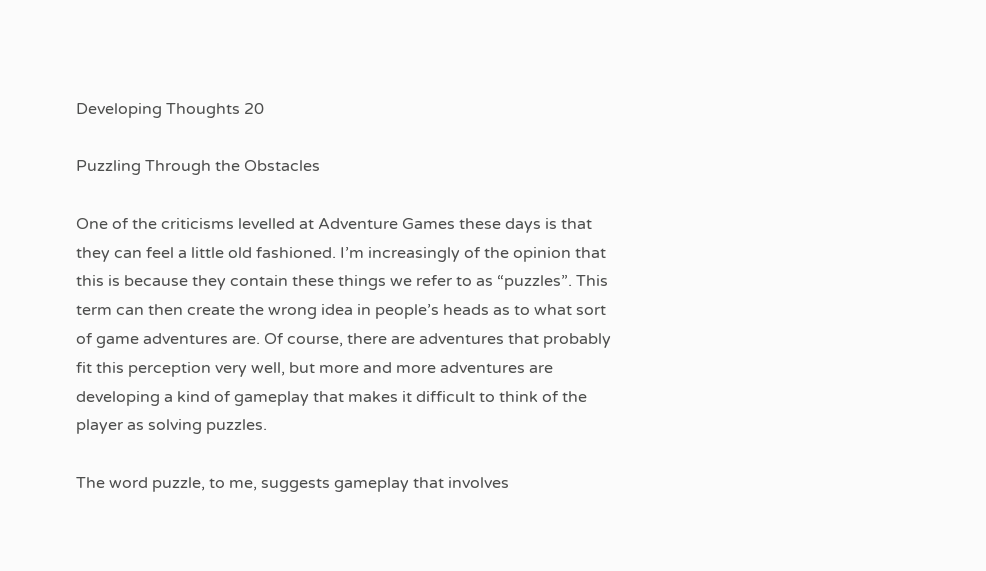Developing Thoughts 20

Puzzling Through the Obstacles

One of the criticisms levelled at Adventure Games these days is that they can feel a little old fashioned. I’m increasingly of the opinion that this is because they contain these things we refer to as “puzzles”. This term can then create the wrong idea in people’s heads as to what sort of game adventures are. Of course, there are adventures that probably fit this perception very well, but more and more adventures are developing a kind of gameplay that makes it difficult to think of the player as solving puzzles.

The word puzzle, to me, suggests gameplay that involves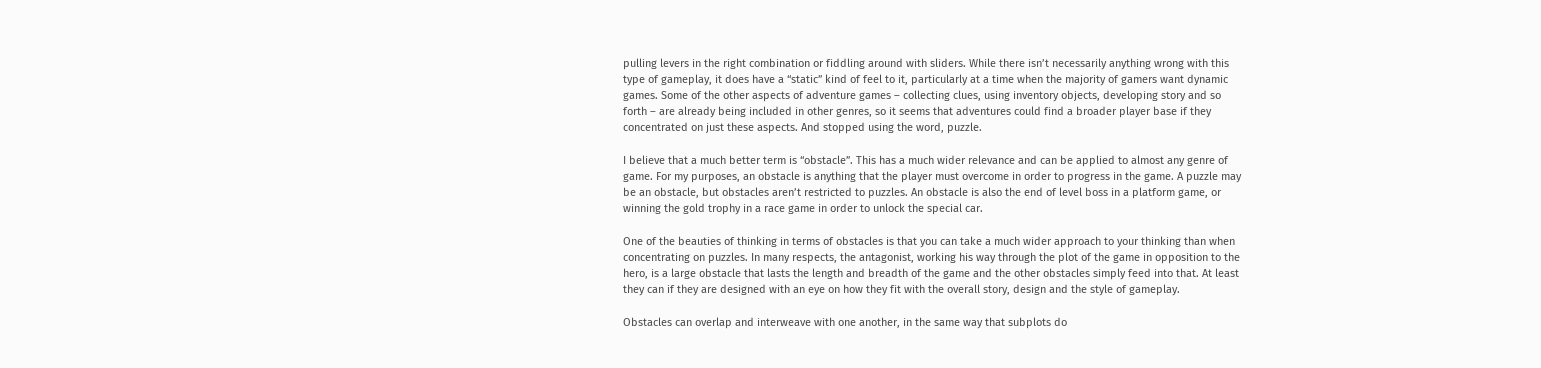pulling levers in the right combination or fiddling around with sliders. While there isn’t necessarily anything wrong with this type of gameplay, it does have a “static” kind of feel to it, particularly at a time when the majority of gamers want dynamic games. Some of the other aspects of adventure games – collecting clues, using inventory objects, developing story and so forth – are already being included in other genres, so it seems that adventures could find a broader player base if they concentrated on just these aspects. And stopped using the word, puzzle.

I believe that a much better term is “obstacle”. This has a much wider relevance and can be applied to almost any genre of game. For my purposes, an obstacle is anything that the player must overcome in order to progress in the game. A puzzle may be an obstacle, but obstacles aren’t restricted to puzzles. An obstacle is also the end of level boss in a platform game, or winning the gold trophy in a race game in order to unlock the special car.

One of the beauties of thinking in terms of obstacles is that you can take a much wider approach to your thinking than when concentrating on puzzles. In many respects, the antagonist, working his way through the plot of the game in opposition to the hero, is a large obstacle that lasts the length and breadth of the game and the other obstacles simply feed into that. At least they can if they are designed with an eye on how they fit with the overall story, design and the style of gameplay.

Obstacles can overlap and interweave with one another, in the same way that subplots do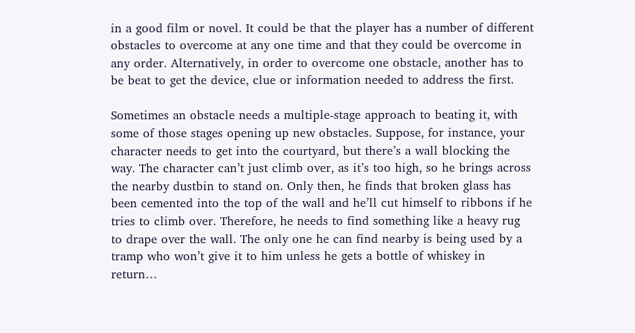in a good film or novel. It could be that the player has a number of different obstacles to overcome at any one time and that they could be overcome in any order. Alternatively, in order to overcome one obstacle, another has to be beat to get the device, clue or information needed to address the first.

Sometimes an obstacle needs a multiple-stage approach to beating it, with some of those stages opening up new obstacles. Suppose, for instance, your character needs to get into the courtyard, but there’s a wall blocking the way. The character can’t just climb over, as it’s too high, so he brings across the nearby dustbin to stand on. Only then, he finds that broken glass has been cemented into the top of the wall and he’ll cut himself to ribbons if he tries to climb over. Therefore, he needs to find something like a heavy rug to drape over the wall. The only one he can find nearby is being used by a tramp who won’t give it to him unless he gets a bottle of whiskey in return…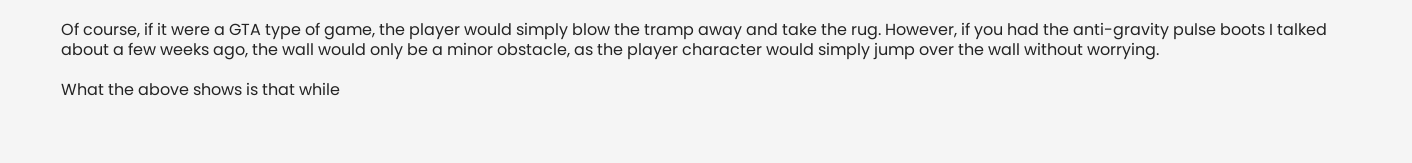Of course, if it were a GTA type of game, the player would simply blow the tramp away and take the rug. However, if you had the anti-gravity pulse boots I talked about a few weeks ago, the wall would only be a minor obstacle, as the player character would simply jump over the wall without worrying.

What the above shows is that while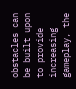obstacles can be built upon to provide increasing gameplay, the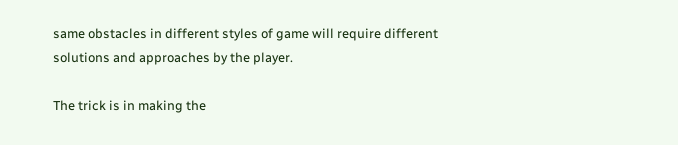same obstacles in different styles of game will require different solutions and approaches by the player.

The trick is in making the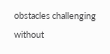obstacles challenging without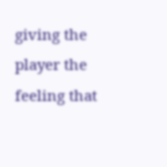giving the player the feeling that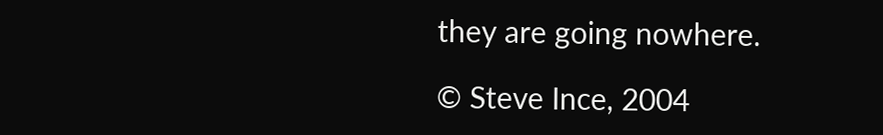they are going nowhere.

© Steve Ince, 2004